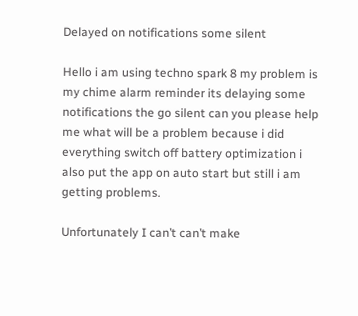Delayed on notifications some silent

Hello i am using techno spark 8 my problem is my chime alarm reminder its delaying some notifications the go silent can you please help me what will be a problem because i did everything switch off battery optimization i also put the app on auto start but still i am getting problems.

Unfortunately I can’t can’t make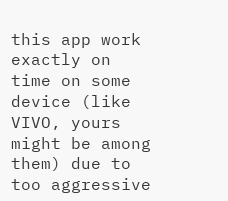this app work exactly on time on some device (like VIVO, yours might be among them) due to too aggressive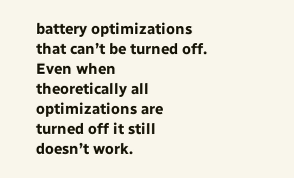battery optimizations that can’t be turned off. Even when theoretically all optimizations are turned off it still doesn’t work.